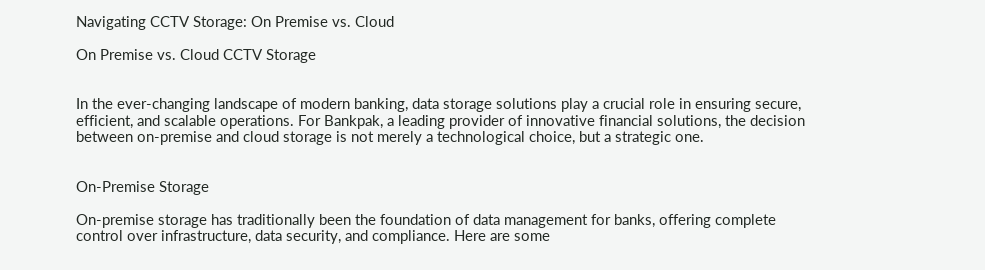Navigating CCTV Storage: On Premise vs. Cloud

On Premise vs. Cloud CCTV Storage


In the ever-changing landscape of modern banking, data storage solutions play a crucial role in ensuring secure, efficient, and scalable operations. For Bankpak, a leading provider of innovative financial solutions, the decision between on-premise and cloud storage is not merely a technological choice, but a strategic one.


On-Premise Storage

On-premise storage has traditionally been the foundation of data management for banks, offering complete control over infrastructure, data security, and compliance. Here are some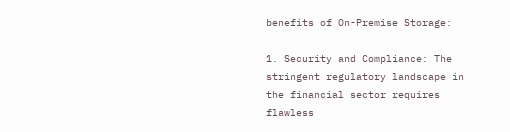benefits of On-Premise Storage:

1. Security and Compliance: The stringent regulatory landscape in the financial sector requires flawless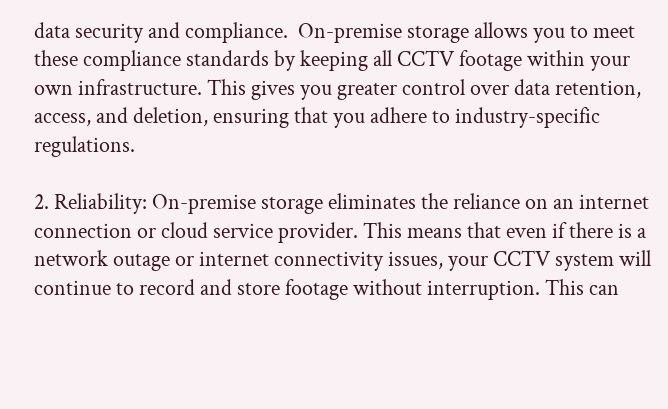data security and compliance.  On-premise storage allows you to meet these compliance standards by keeping all CCTV footage within your own infrastructure. This gives you greater control over data retention, access, and deletion, ensuring that you adhere to industry-specific regulations.

2. Reliability: On-premise storage eliminates the reliance on an internet connection or cloud service provider. This means that even if there is a network outage or internet connectivity issues, your CCTV system will continue to record and store footage without interruption. This can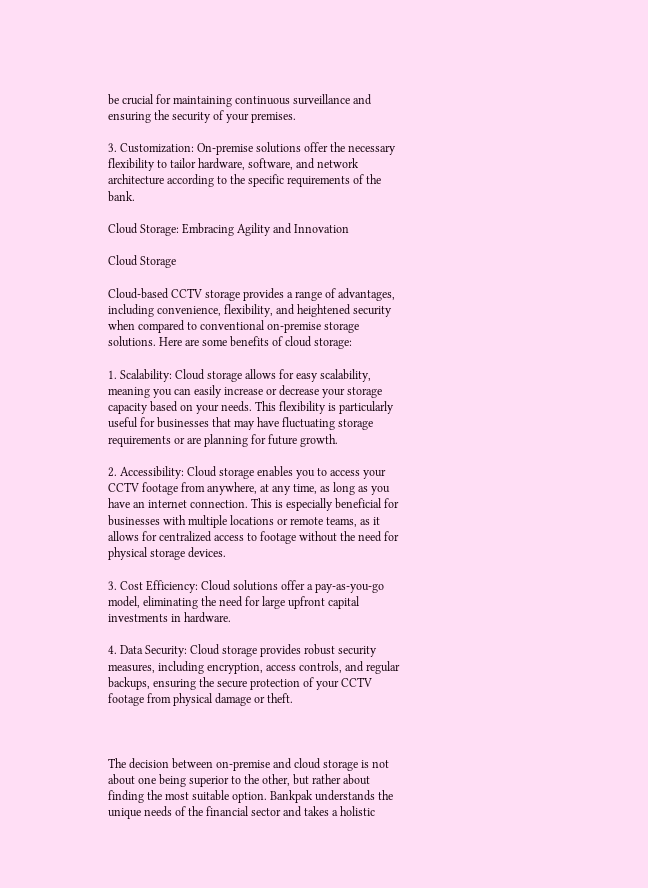be crucial for maintaining continuous surveillance and ensuring the security of your premises.

3. Customization: On-premise solutions offer the necessary flexibility to tailor hardware, software, and network architecture according to the specific requirements of the bank.

Cloud Storage: Embracing Agility and Innovation

Cloud Storage

Cloud-based CCTV storage provides a range of advantages, including convenience, flexibility, and heightened security when compared to conventional on-premise storage solutions. Here are some benefits of cloud storage:

1. Scalability: Cloud storage allows for easy scalability, meaning you can easily increase or decrease your storage capacity based on your needs. This flexibility is particularly useful for businesses that may have fluctuating storage requirements or are planning for future growth.

2. Accessibility: Cloud storage enables you to access your CCTV footage from anywhere, at any time, as long as you have an internet connection. This is especially beneficial for businesses with multiple locations or remote teams, as it allows for centralized access to footage without the need for physical storage devices.

3. Cost Efficiency: Cloud solutions offer a pay-as-you-go model, eliminating the need for large upfront capital investments in hardware.

4. Data Security: Cloud storage provides robust security measures, including encryption, access controls, and regular backups, ensuring the secure protection of your CCTV footage from physical damage or theft.



The decision between on-premise and cloud storage is not about one being superior to the other, but rather about finding the most suitable option. Bankpak understands the unique needs of the financial sector and takes a holistic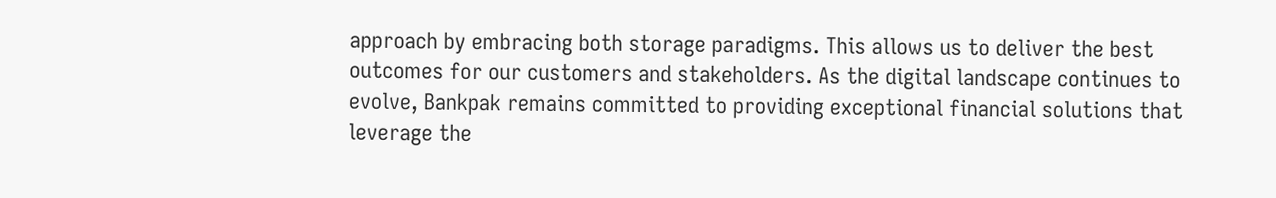approach by embracing both storage paradigms. This allows us to deliver the best outcomes for our customers and stakeholders. As the digital landscape continues to evolve, Bankpak remains committed to providing exceptional financial solutions that leverage the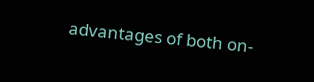advantages of both on-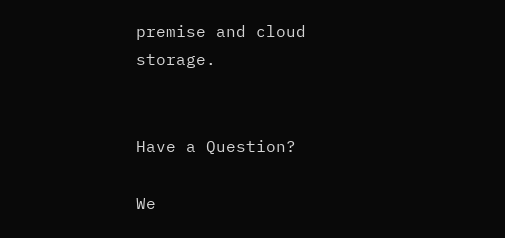premise and cloud storage.


Have a Question?

We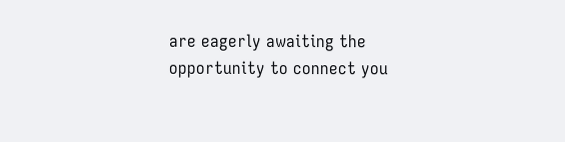are eagerly awaiting the opportunity to connect you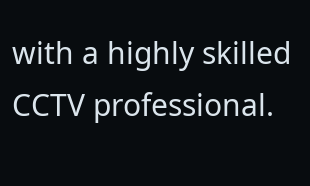with a highly skilled CCTV professional.